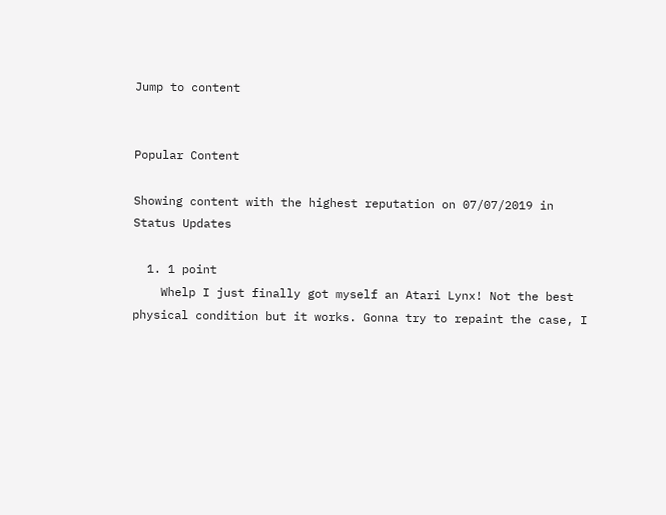Jump to content


Popular Content

Showing content with the highest reputation on 07/07/2019 in Status Updates

  1. 1 point
    Whelp I just finally got myself an Atari Lynx! Not the best physical condition but it works. Gonna try to repaint the case, I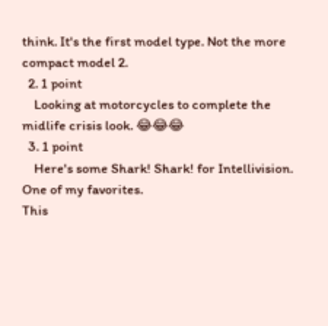think. It's the first model type. Not the more compact model 2.
  2. 1 point
    Looking at motorcycles to complete the midlife crisis look. 😂😂😂
  3. 1 point
    Here's some Shark! Shark! for Intellivision. One of my favorites.
This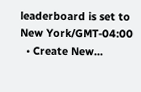leaderboard is set to New York/GMT-04:00
  • Create New...